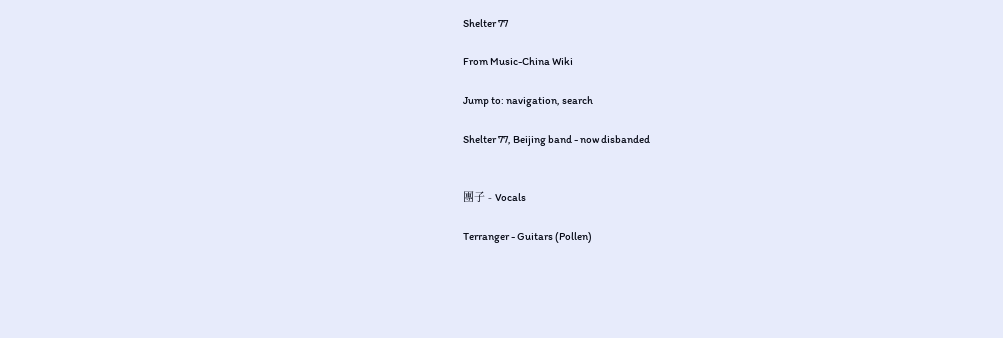Shelter 77

From Music-China Wiki

Jump to: navigation, search

Shelter 77, Beijing band - now disbanded


團子 - Vocals

Terranger - Guitars (Pollen)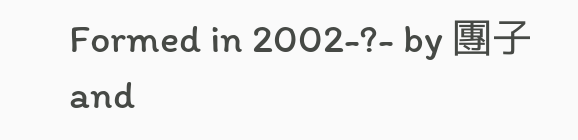Formed in 2002-?- by 團子 and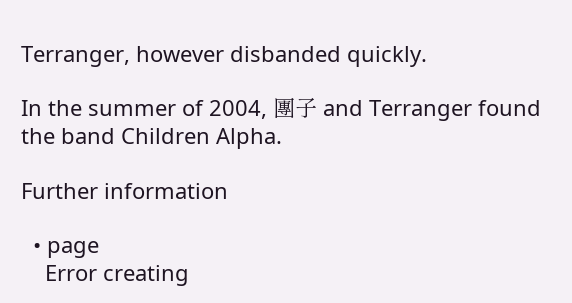Terranger, however disbanded quickly.

In the summer of 2004, 團子 and Terranger found the band Children Alpha.

Further information

  • page
    Error creating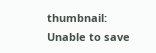thumbnail: Unable to save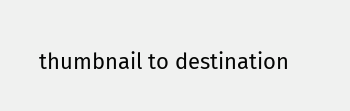thumbnail to destination